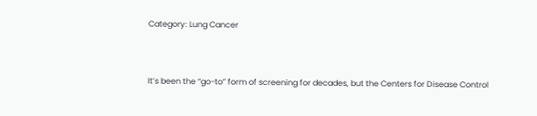Category: Lung Cancer


It’s been the “go-to” form of screening for decades, but the Centers for Disease Control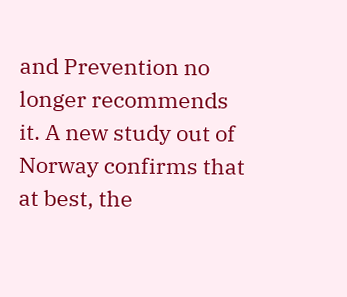and Prevention no longer recommends it. A new study out of Norway confirms that at best, the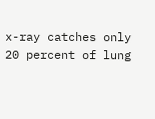x-ray catches only 20 percent of lung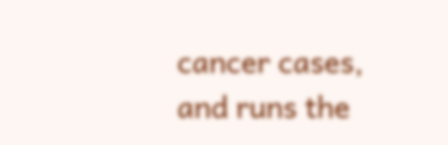cancer cases, and runs the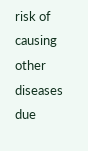risk of causing other diseases due